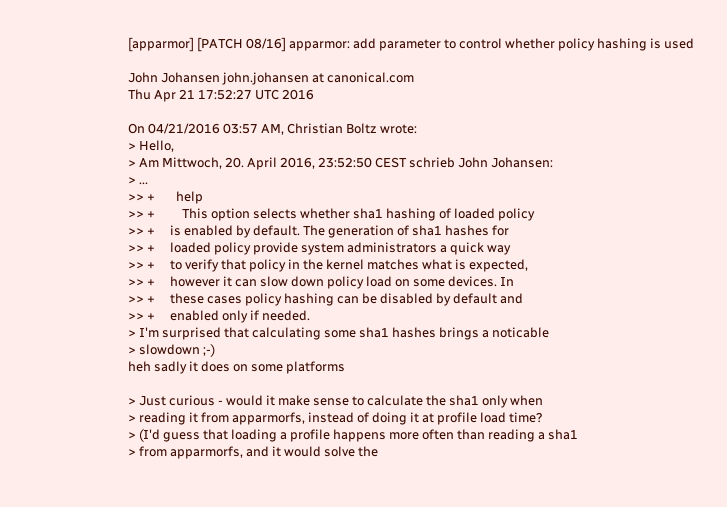[apparmor] [PATCH 08/16] apparmor: add parameter to control whether policy hashing is used

John Johansen john.johansen at canonical.com
Thu Apr 21 17:52:27 UTC 2016

On 04/21/2016 03:57 AM, Christian Boltz wrote:
> Hello,
> Am Mittwoch, 20. April 2016, 23:52:50 CEST schrieb John Johansen:
> ...
>> +       help
>> +         This option selects whether sha1 hashing of loaded policy
>> +     is enabled by default. The generation of sha1 hashes for
>> +     loaded policy provide system administrators a quick way
>> +     to verify that policy in the kernel matches what is expected,
>> +     however it can slow down policy load on some devices. In
>> +     these cases policy hashing can be disabled by default and
>> +     enabled only if needed.
> I'm surprised that calculating some sha1 hashes brings a noticable
> slowdown ;-)
heh sadly it does on some platforms

> Just curious - would it make sense to calculate the sha1 only when
> reading it from apparmorfs, instead of doing it at profile load time?
> (I'd guess that loading a profile happens more often than reading a sha1
> from apparmorfs, and it would solve the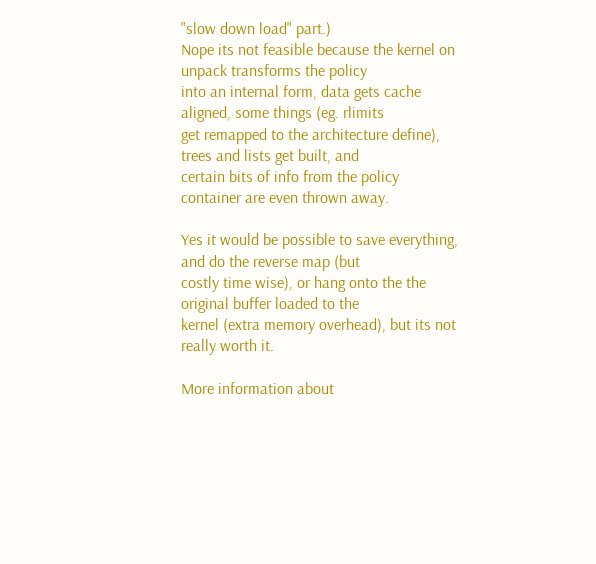"slow down load" part.)
Nope its not feasible because the kernel on unpack transforms the policy
into an internal form, data gets cache aligned, some things (eg. rlimits
get remapped to the architecture define), trees and lists get built, and
certain bits of info from the policy container are even thrown away.

Yes it would be possible to save everything, and do the reverse map (but
costly time wise), or hang onto the the original buffer loaded to the
kernel (extra memory overhead), but its not really worth it.

More information about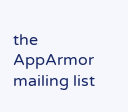the AppArmor mailing list